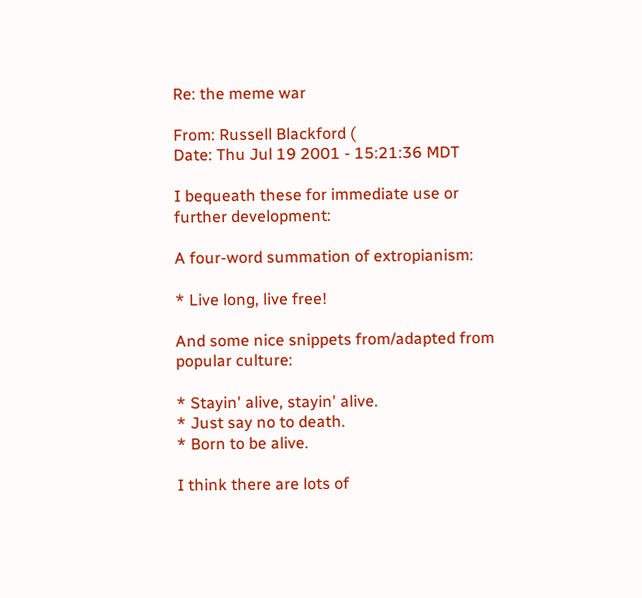Re: the meme war

From: Russell Blackford (
Date: Thu Jul 19 2001 - 15:21:36 MDT

I bequeath these for immediate use or further development:

A four-word summation of extropianism:

* Live long, live free!

And some nice snippets from/adapted from popular culture:

* Stayin' alive, stayin' alive.
* Just say no to death.
* Born to be alive.

I think there are lots of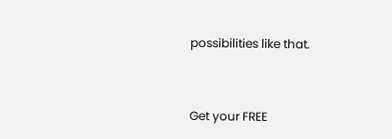possibilities like that.


Get your FREE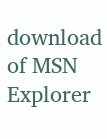download of MSN Explorer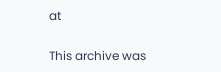at

This archive was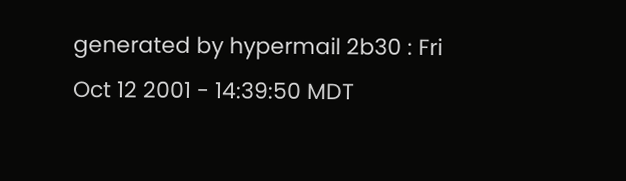generated by hypermail 2b30 : Fri Oct 12 2001 - 14:39:50 MDT